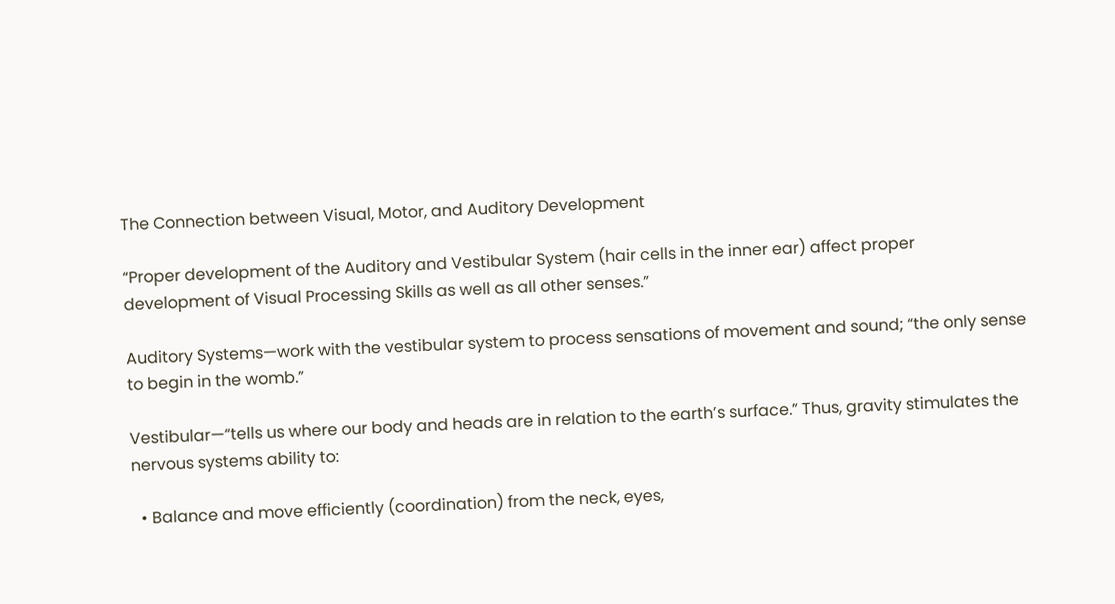The Connection between Visual, Motor, and Auditory Development

“Proper development of the Auditory and Vestibular System (hair cells in the inner ear) affect proper development of Visual Processing Skills as well as all other senses.”

Auditory Systems—work with the vestibular system to process sensations of movement and sound; “the only sense to begin in the womb.”

Vestibular—“tells us where our body and heads are in relation to the earth’s surface.” Thus, gravity stimulates the nervous systems ability to:

  • Balance and move efficiently (coordination) from the neck, eyes,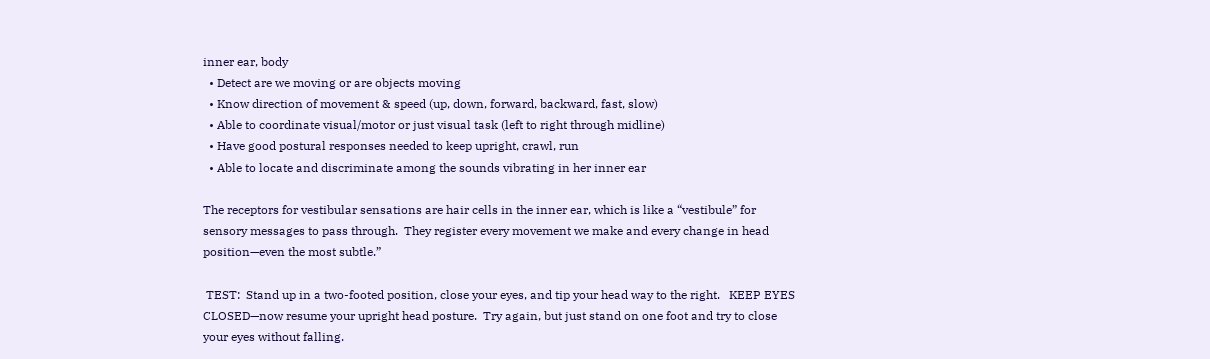inner ear, body
  • Detect are we moving or are objects moving
  • Know direction of movement & speed (up, down, forward, backward, fast, slow)
  • Able to coordinate visual/motor or just visual task (left to right through midline)
  • Have good postural responses needed to keep upright, crawl, run
  • Able to locate and discriminate among the sounds vibrating in her inner ear

The receptors for vestibular sensations are hair cells in the inner ear, which is like a “vestibule” for sensory messages to pass through.  They register every movement we make and every change in head position—even the most subtle.”

 TEST:  Stand up in a two-footed position, close your eyes, and tip your head way to the right.   KEEP EYES CLOSED—now resume your upright head posture.  Try again, but just stand on one foot and try to close your eyes without falling.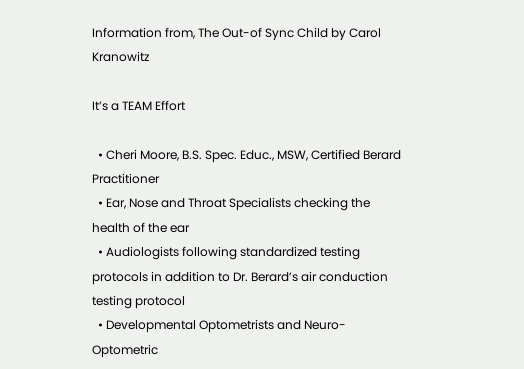Information from, The Out-of Sync Child by Carol Kranowitz

It’s a TEAM Effort

  • Cheri Moore, B.S. Spec. Educ., MSW, Certified Berard Practitioner
  • Ear, Nose and Throat Specialists checking the health of the ear
  • Audiologists following standardized testing protocols in addition to Dr. Berard’s air conduction testing protocol
  • Developmental Optometrists and Neuro-Optometric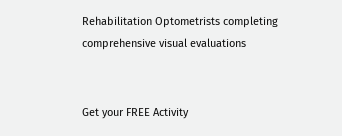Rehabilitation Optometrists completing comprehensive visual evaluations


Get your FREE Activity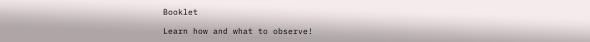Booklet

Learn how and what to observe!